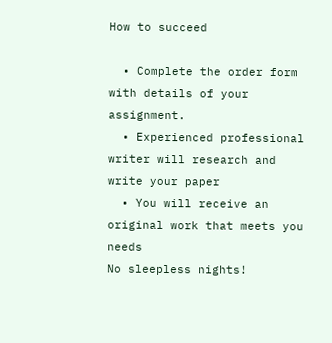How to succeed

  • Complete the order form with details of your assignment.
  • Experienced professional writer will research and write your paper
  • You will receive an original work that meets you needs
No sleepless nights!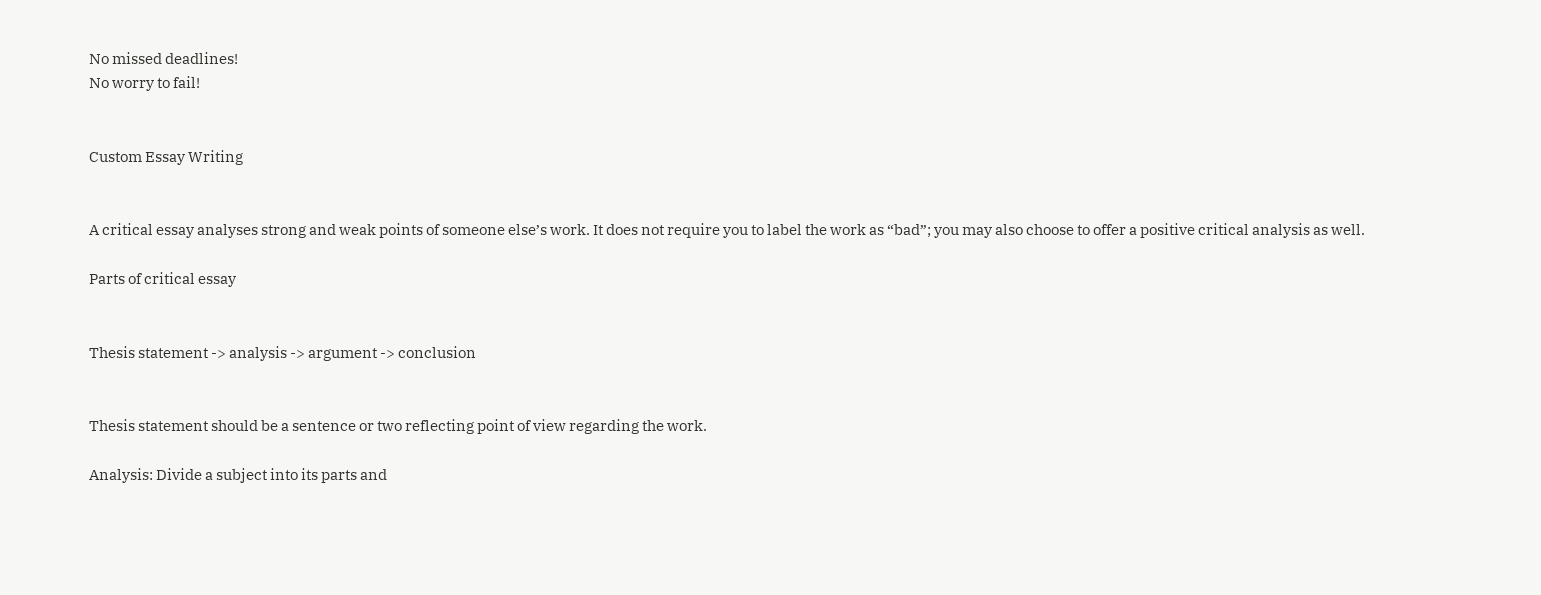No missed deadlines!
No worry to fail!


Custom Essay Writing


A critical essay analyses strong and weak points of someone else’s work. It does not require you to label the work as “bad”; you may also choose to offer a positive critical analysis as well.

Parts of critical essay


Thesis statement -> analysis -> argument -> conclusion


Thesis statement should be a sentence or two reflecting point of view regarding the work.

Analysis: Divide a subject into its parts and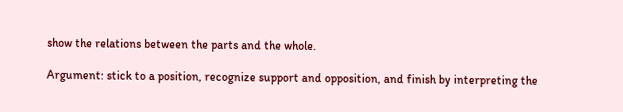show the relations between the parts and the whole.

Argument: stick to a position, recognize support and opposition, and finish by interpreting the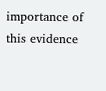importance of this evidence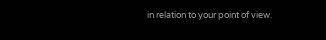in relation to your point of view.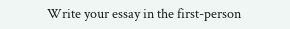Write your essay in the first-person